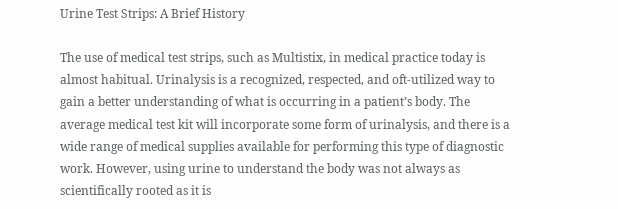Urine Test Strips: A Brief History

The use of medical test strips, such as Multistix, in medical practice today is almost habitual. Urinalysis is a recognized, respected, and oft-utilized way to gain a better understanding of what is occurring in a patient’s body. The average medical test kit will incorporate some form of urinalysis, and there is a wide range of medical supplies available for performing this type of diagnostic work. However, using urine to understand the body was not always as scientifically rooted as it is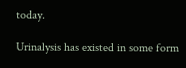today.

Urinalysis has existed in some form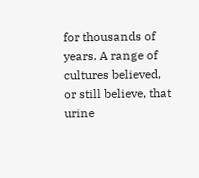for thousands of years. A range of cultures believed, or still believe, that urine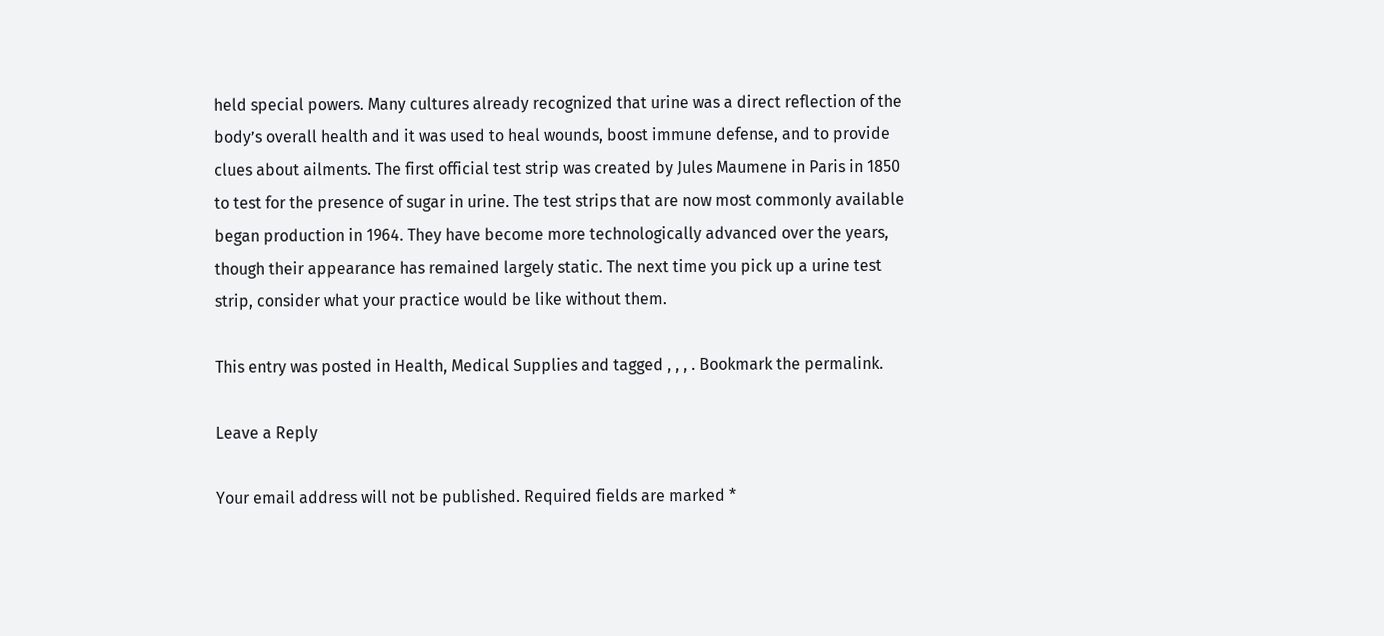held special powers. Many cultures already recognized that urine was a direct reflection of the body’s overall health and it was used to heal wounds, boost immune defense, and to provide clues about ailments. The first official test strip was created by Jules Maumene in Paris in 1850 to test for the presence of sugar in urine. The test strips that are now most commonly available began production in 1964. They have become more technologically advanced over the years, though their appearance has remained largely static. The next time you pick up a urine test strip, consider what your practice would be like without them.

This entry was posted in Health, Medical Supplies and tagged , , , . Bookmark the permalink.

Leave a Reply

Your email address will not be published. Required fields are marked *